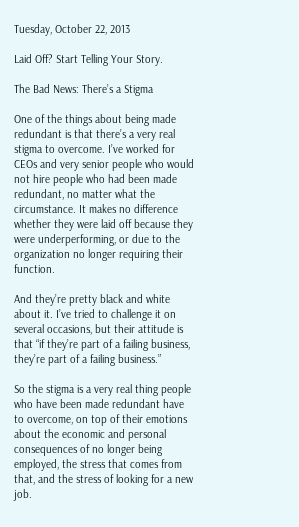Tuesday, October 22, 2013

Laid Off? Start Telling Your Story.

The Bad News: There’s a Stigma

One of the things about being made redundant is that there’s a very real stigma to overcome. I’ve worked for CEOs and very senior people who would not hire people who had been made redundant, no matter what the circumstance. It makes no difference whether they were laid off because they were underperforming, or due to the organization no longer requiring their function.

And they’re pretty black and white about it. I’ve tried to challenge it on several occasions, but their attitude is that “if they’re part of a failing business, they’re part of a failing business.”

So the stigma is a very real thing people who have been made redundant have to overcome, on top of their emotions about the economic and personal consequences of no longer being employed, the stress that comes from that, and the stress of looking for a new job.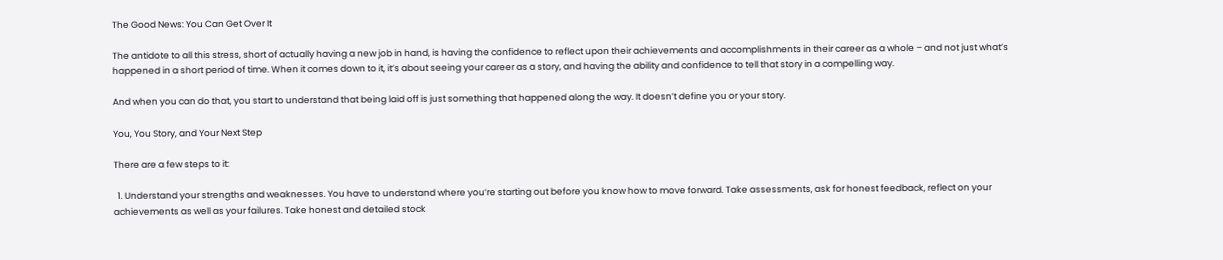The Good News: You Can Get Over It

The antidote to all this stress, short of actually having a new job in hand, is having the confidence to reflect upon their achievements and accomplishments in their career as a whole – and not just what’s happened in a short period of time. When it comes down to it, it’s about seeing your career as a story, and having the ability and confidence to tell that story in a compelling way.

And when you can do that, you start to understand that being laid off is just something that happened along the way. It doesn’t define you or your story.

You, You Story, and Your Next Step

There are a few steps to it:

  1. Understand your strengths and weaknesses. You have to understand where you’re starting out before you know how to move forward. Take assessments, ask for honest feedback, reflect on your achievements as well as your failures. Take honest and detailed stock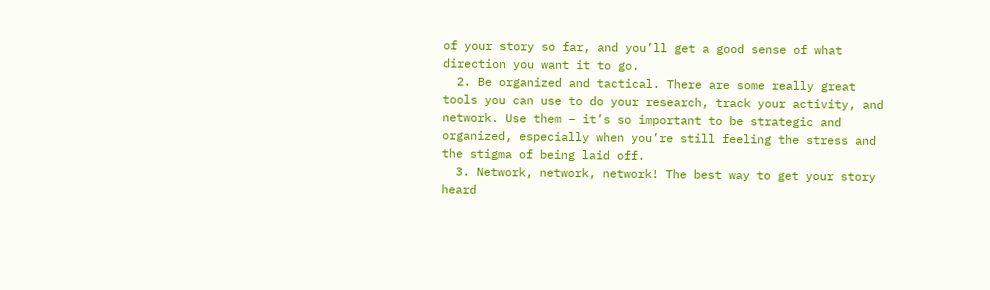of your story so far, and you’ll get a good sense of what direction you want it to go.
  2. Be organized and tactical. There are some really great tools you can use to do your research, track your activity, and network. Use them – it’s so important to be strategic and organized, especially when you’re still feeling the stress and the stigma of being laid off.
  3. Network, network, network! The best way to get your story heard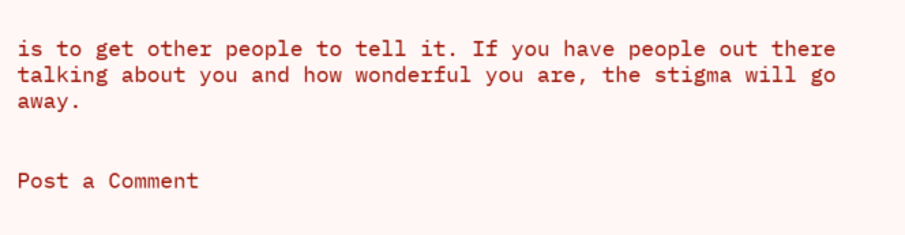is to get other people to tell it. If you have people out there talking about you and how wonderful you are, the stigma will go away.


Post a Comment